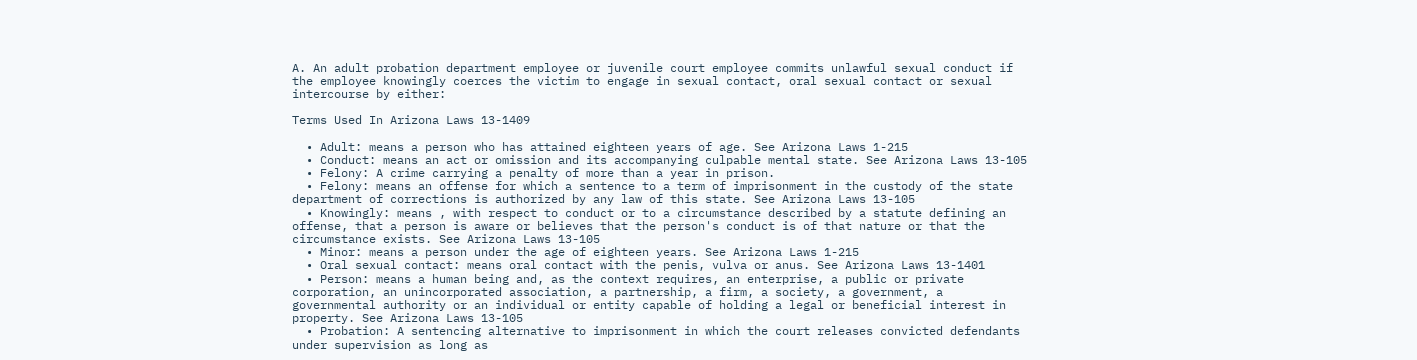A. An adult probation department employee or juvenile court employee commits unlawful sexual conduct if the employee knowingly coerces the victim to engage in sexual contact, oral sexual contact or sexual intercourse by either:

Terms Used In Arizona Laws 13-1409

  • Adult: means a person who has attained eighteen years of age. See Arizona Laws 1-215
  • Conduct: means an act or omission and its accompanying culpable mental state. See Arizona Laws 13-105
  • Felony: A crime carrying a penalty of more than a year in prison.
  • Felony: means an offense for which a sentence to a term of imprisonment in the custody of the state department of corrections is authorized by any law of this state. See Arizona Laws 13-105
  • Knowingly: means , with respect to conduct or to a circumstance described by a statute defining an offense, that a person is aware or believes that the person's conduct is of that nature or that the circumstance exists. See Arizona Laws 13-105
  • Minor: means a person under the age of eighteen years. See Arizona Laws 1-215
  • Oral sexual contact: means oral contact with the penis, vulva or anus. See Arizona Laws 13-1401
  • Person: means a human being and, as the context requires, an enterprise, a public or private corporation, an unincorporated association, a partnership, a firm, a society, a government, a governmental authority or an individual or entity capable of holding a legal or beneficial interest in property. See Arizona Laws 13-105
  • Probation: A sentencing alternative to imprisonment in which the court releases convicted defendants under supervision as long as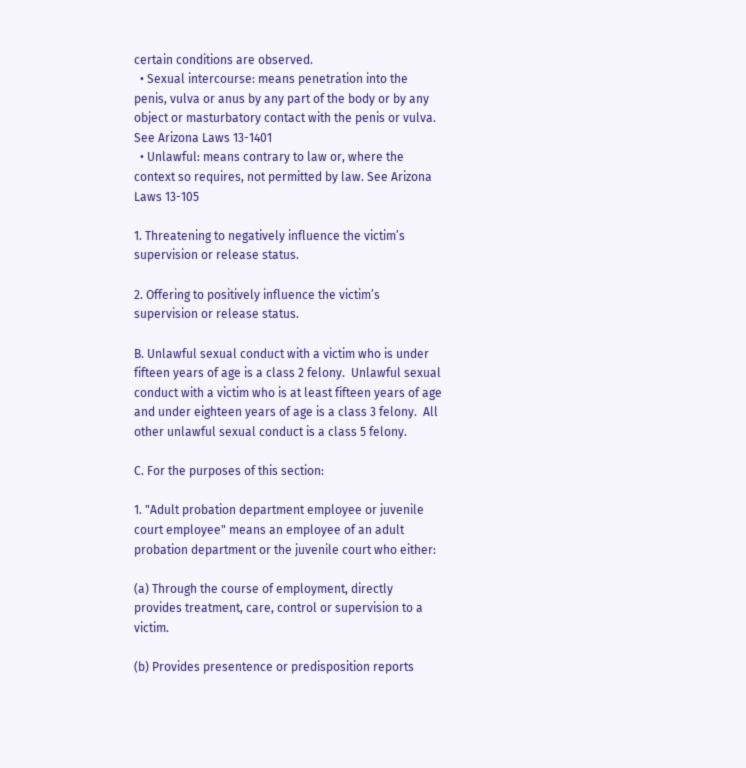certain conditions are observed.
  • Sexual intercourse: means penetration into the penis, vulva or anus by any part of the body or by any object or masturbatory contact with the penis or vulva. See Arizona Laws 13-1401
  • Unlawful: means contrary to law or, where the context so requires, not permitted by law. See Arizona Laws 13-105

1. Threatening to negatively influence the victim’s supervision or release status.

2. Offering to positively influence the victim’s supervision or release status.

B. Unlawful sexual conduct with a victim who is under fifteen years of age is a class 2 felony.  Unlawful sexual conduct with a victim who is at least fifteen years of age and under eighteen years of age is a class 3 felony.  All other unlawful sexual conduct is a class 5 felony.

C. For the purposes of this section:

1. "Adult probation department employee or juvenile court employee" means an employee of an adult probation department or the juvenile court who either:

(a) Through the course of employment, directly provides treatment, care, control or supervision to a victim.

(b) Provides presentence or predisposition reports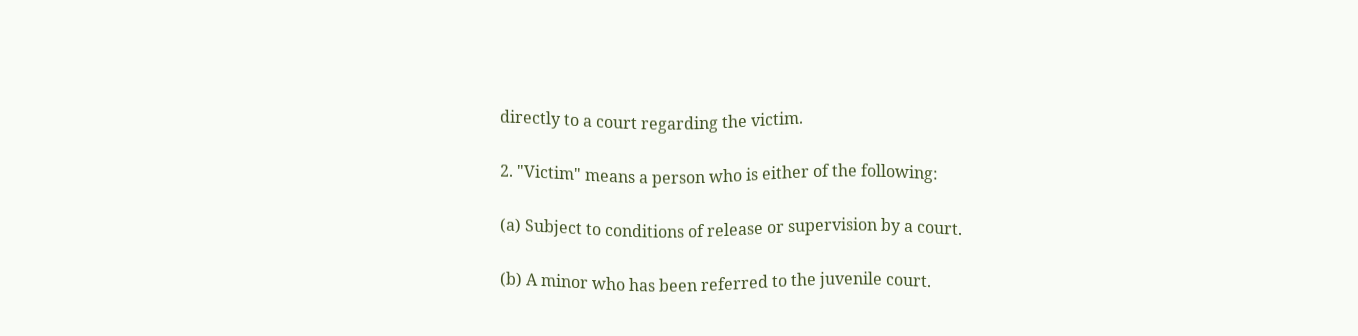directly to a court regarding the victim.

2. "Victim" means a person who is either of the following:

(a) Subject to conditions of release or supervision by a court.

(b) A minor who has been referred to the juvenile court.